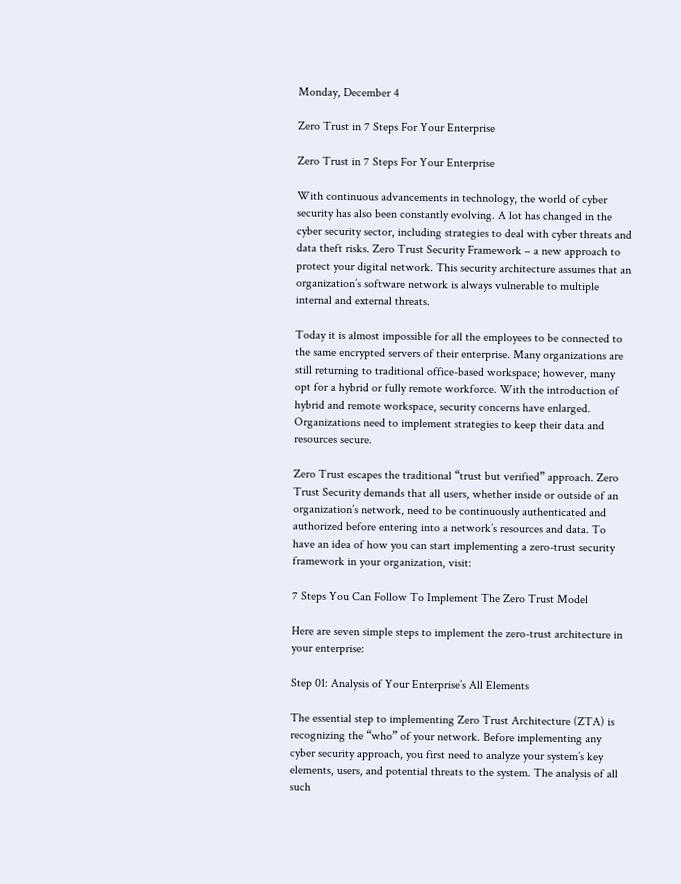Monday, December 4

Zero Trust in 7 Steps For Your Enterprise

Zero Trust in 7 Steps For Your Enterprise

With continuous advancements in technology, the world of cyber security has also been constantly evolving. A lot has changed in the cyber security sector, including strategies to deal with cyber threats and data theft risks. Zero Trust Security Framework – a new approach to protect your digital network. This security architecture assumes that an organization’s software network is always vulnerable to multiple internal and external threats.

Today it is almost impossible for all the employees to be connected to the same encrypted servers of their enterprise. Many organizations are still returning to traditional office-based workspace; however, many opt for a hybrid or fully remote workforce. With the introduction of hybrid and remote workspace, security concerns have enlarged. Organizations need to implement strategies to keep their data and resources secure.

Zero Trust escapes the traditional “trust but verified” approach. Zero Trust Security demands that all users, whether inside or outside of an organization’s network, need to be continuously authenticated and authorized before entering into a network’s resources and data. To have an idea of how you can start implementing a zero-trust security framework in your organization, visit:

7 Steps You Can Follow To Implement The Zero Trust Model

Here are seven simple steps to implement the zero-trust architecture in your enterprise:

Step 01: Analysis of Your Enterprise’s All Elements

The essential step to implementing Zero Trust Architecture (ZTA) is recognizing the “who” of your network. Before implementing any cyber security approach, you first need to analyze your system’s key elements, users, and potential threats to the system. The analysis of all such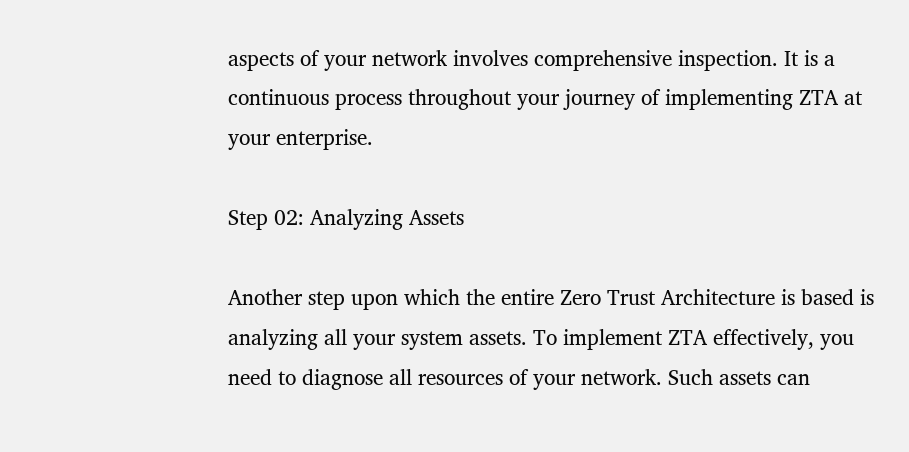aspects of your network involves comprehensive inspection. It is a continuous process throughout your journey of implementing ZTA at your enterprise.

Step 02: Analyzing Assets

Another step upon which the entire Zero Trust Architecture is based is analyzing all your system assets. To implement ZTA effectively, you need to diagnose all resources of your network. Such assets can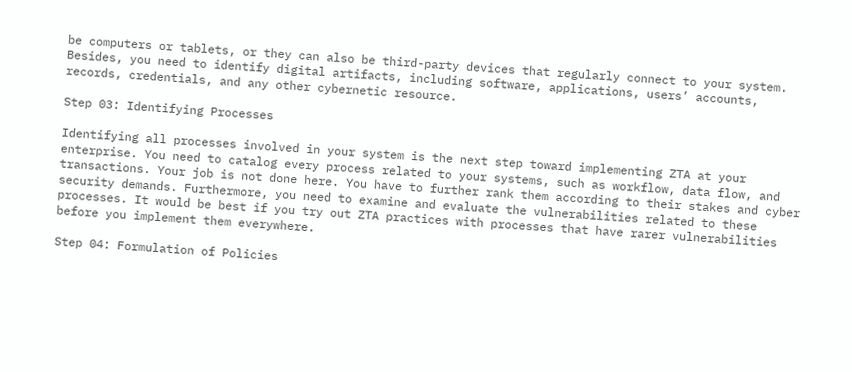be computers or tablets, or they can also be third-party devices that regularly connect to your system. Besides, you need to identify digital artifacts, including software, applications, users’ accounts, records, credentials, and any other cybernetic resource.

Step 03: Identifying Processes

Identifying all processes involved in your system is the next step toward implementing ZTA at your enterprise. You need to catalog every process related to your systems, such as workflow, data flow, and transactions. Your job is not done here. You have to further rank them according to their stakes and cyber security demands. Furthermore, you need to examine and evaluate the vulnerabilities related to these processes. It would be best if you try out ZTA practices with processes that have rarer vulnerabilities before you implement them everywhere.

Step 04: Formulation of Policies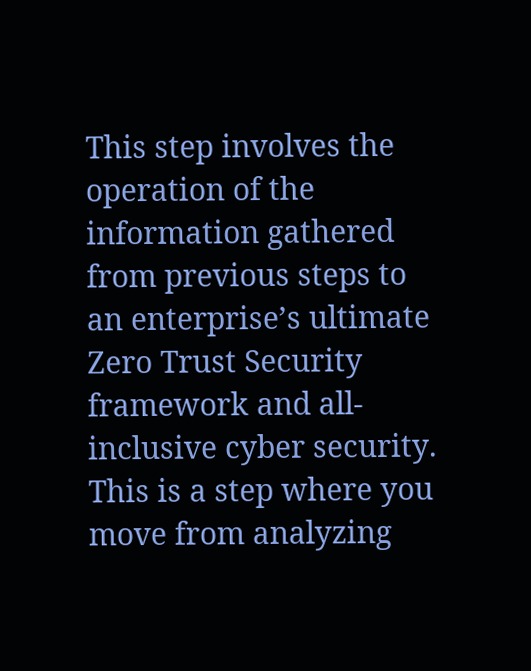This step involves the operation of the information gathered from previous steps to an enterprise’s ultimate Zero Trust Security framework and all-inclusive cyber security. This is a step where you move from analyzing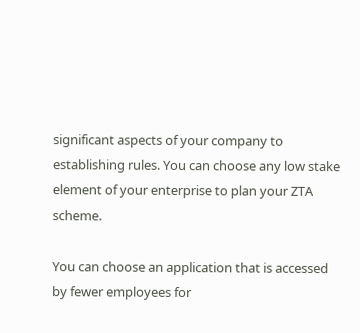significant aspects of your company to establishing rules. You can choose any low stake element of your enterprise to plan your ZTA scheme.

You can choose an application that is accessed by fewer employees for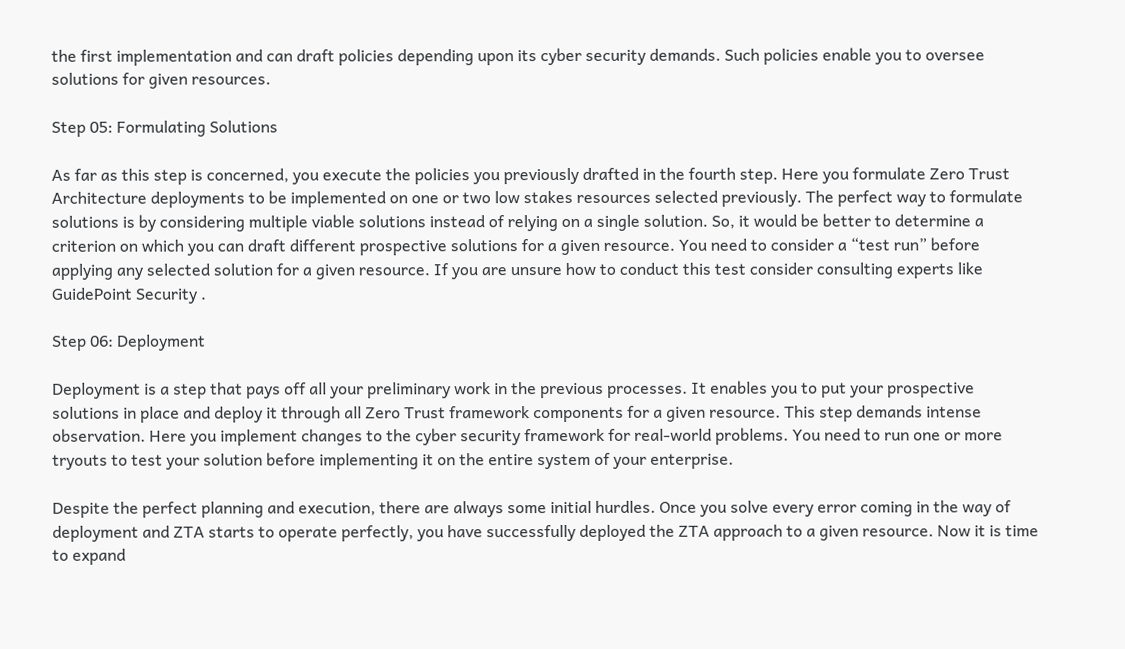the first implementation and can draft policies depending upon its cyber security demands. Such policies enable you to oversee solutions for given resources.

Step 05: Formulating Solutions

As far as this step is concerned, you execute the policies you previously drafted in the fourth step. Here you formulate Zero Trust Architecture deployments to be implemented on one or two low stakes resources selected previously. The perfect way to formulate solutions is by considering multiple viable solutions instead of relying on a single solution. So, it would be better to determine a criterion on which you can draft different prospective solutions for a given resource. You need to consider a “test run” before applying any selected solution for a given resource. If you are unsure how to conduct this test consider consulting experts like GuidePoint Security .

Step 06: Deployment

Deployment is a step that pays off all your preliminary work in the previous processes. It enables you to put your prospective solutions in place and deploy it through all Zero Trust framework components for a given resource. This step demands intense observation. Here you implement changes to the cyber security framework for real-world problems. You need to run one or more tryouts to test your solution before implementing it on the entire system of your enterprise.

Despite the perfect planning and execution, there are always some initial hurdles. Once you solve every error coming in the way of deployment and ZTA starts to operate perfectly, you have successfully deployed the ZTA approach to a given resource. Now it is time to expand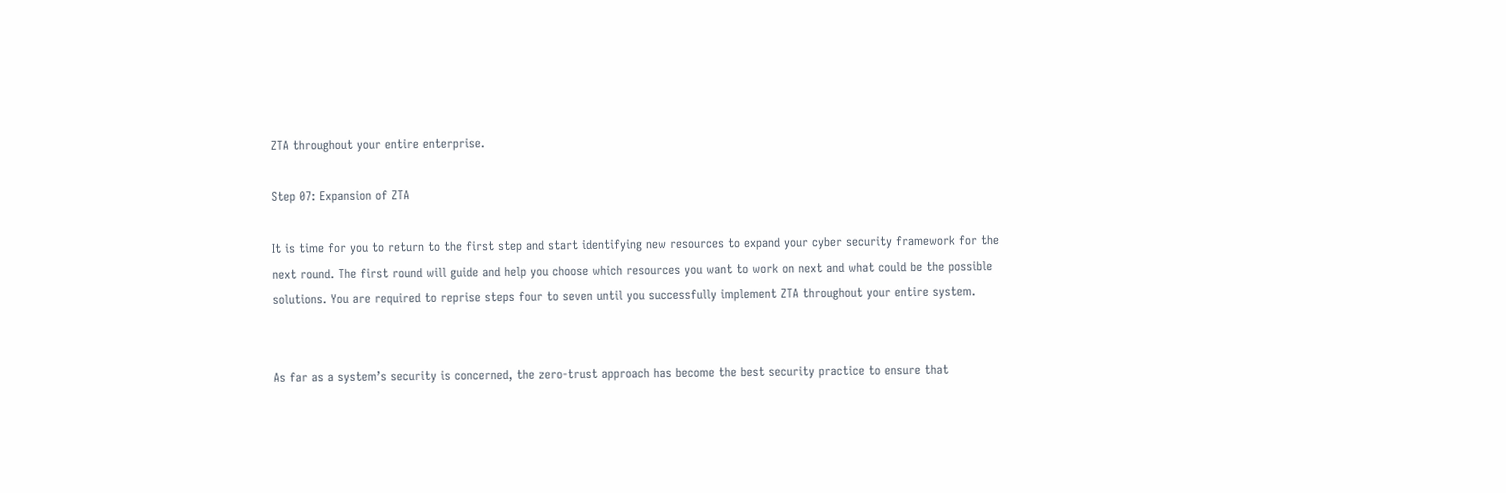ZTA throughout your entire enterprise.

Step 07: Expansion of ZTA

It is time for you to return to the first step and start identifying new resources to expand your cyber security framework for the next round. The first round will guide and help you choose which resources you want to work on next and what could be the possible solutions. You are required to reprise steps four to seven until you successfully implement ZTA throughout your entire system.


As far as a system’s security is concerned, the zero-trust approach has become the best security practice to ensure that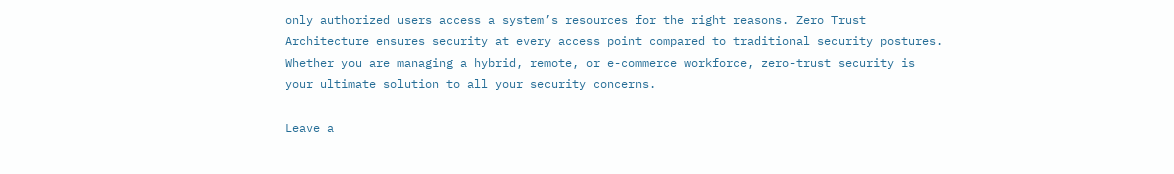only authorized users access a system’s resources for the right reasons. Zero Trust Architecture ensures security at every access point compared to traditional security postures. Whether you are managing a hybrid, remote, or e-commerce workforce, zero-trust security is your ultimate solution to all your security concerns.

Leave a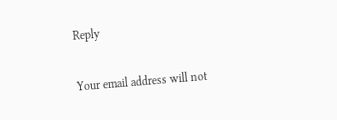Reply

Your email address will not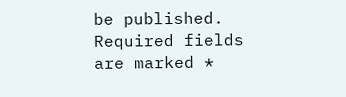be published. Required fields are marked *